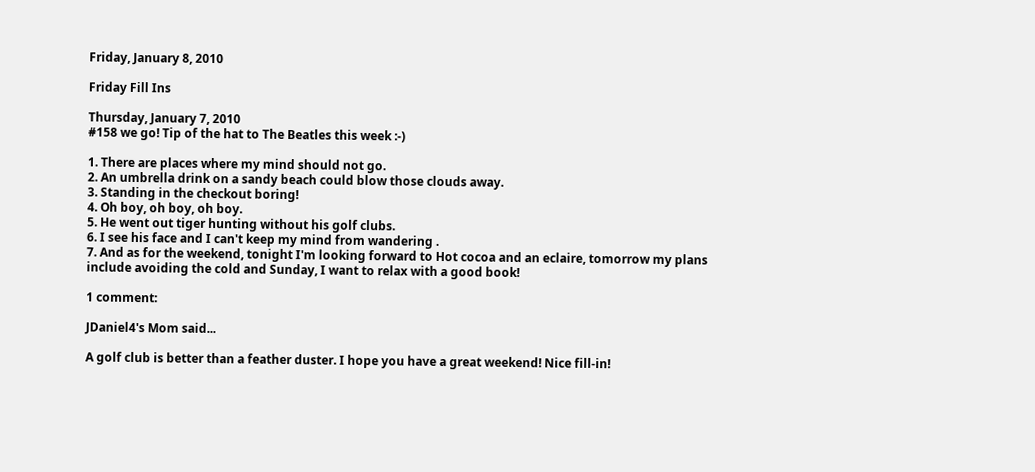Friday, January 8, 2010

Friday Fill Ins

Thursday, January 7, 2010
#158 we go! Tip of the hat to The Beatles this week :-)

1. There are places where my mind should not go.
2. An umbrella drink on a sandy beach could blow those clouds away.
3. Standing in the checkout boring!
4. Oh boy, oh boy, oh boy.
5. He went out tiger hunting without his golf clubs.
6. I see his face and I can't keep my mind from wandering .
7. And as for the weekend, tonight I'm looking forward to Hot cocoa and an eclaire, tomorrow my plans include avoiding the cold and Sunday, I want to relax with a good book!

1 comment:

JDaniel4's Mom said...

A golf club is better than a feather duster. I hope you have a great weekend! Nice fill-in!